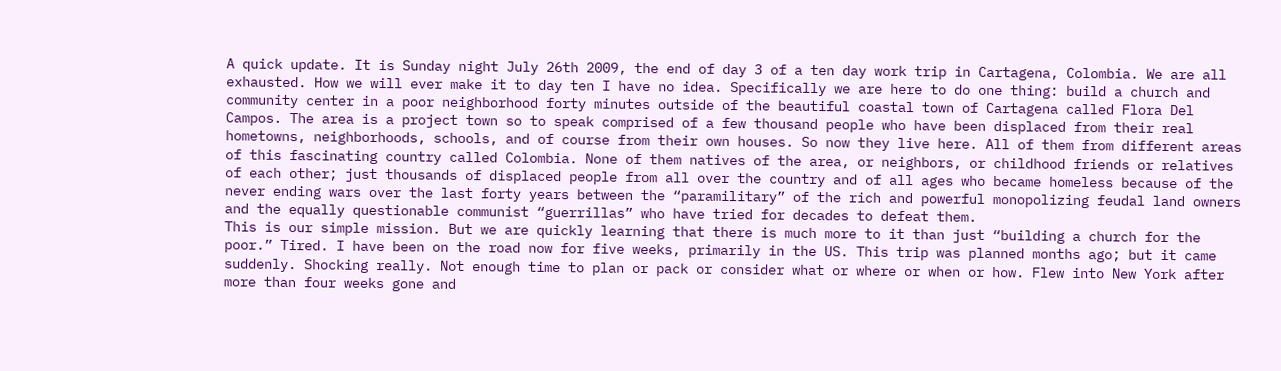A quick update. It is Sunday night July 26th 2009, the end of day 3 of a ten day work trip in Cartagena, Colombia. We are all exhausted. How we will ever make it to day ten I have no idea. Specifically we are here to do one thing: build a church and community center in a poor neighborhood forty minutes outside of the beautiful coastal town of Cartagena called Flora Del Campos. The area is a project town so to speak comprised of a few thousand people who have been displaced from their real hometowns, neighborhoods, schools, and of course from their own houses. So now they live here. All of them from different areas of this fascinating country called Colombia. None of them natives of the area, or neighbors, or childhood friends or relatives of each other; just thousands of displaced people from all over the country and of all ages who became homeless because of the never ending wars over the last forty years between the “paramilitary” of the rich and powerful monopolizing feudal land owners and the equally questionable communist “guerrillas” who have tried for decades to defeat them.
This is our simple mission. But we are quickly learning that there is much more to it than just “building a church for the poor.” Tired. I have been on the road now for five weeks, primarily in the US. This trip was planned months ago; but it came suddenly. Shocking really. Not enough time to plan or pack or consider what or where or when or how. Flew into New York after more than four weeks gone and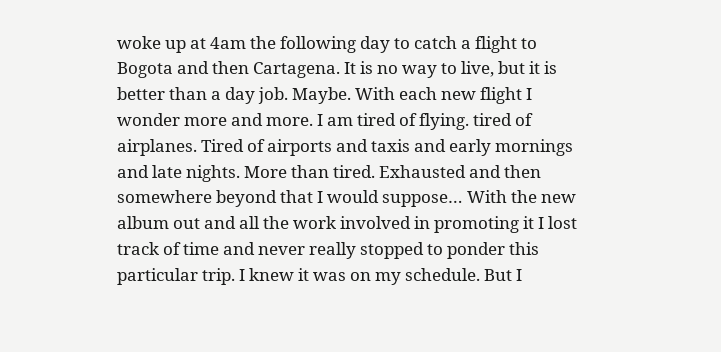woke up at 4am the following day to catch a flight to Bogota and then Cartagena. It is no way to live, but it is better than a day job. Maybe. With each new flight I wonder more and more. I am tired of flying. tired of airplanes. Tired of airports and taxis and early mornings and late nights. More than tired. Exhausted and then somewhere beyond that I would suppose… With the new album out and all the work involved in promoting it I lost track of time and never really stopped to ponder this particular trip. I knew it was on my schedule. But I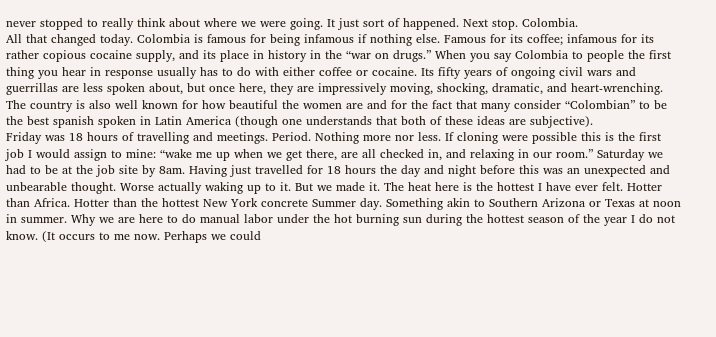never stopped to really think about where we were going. It just sort of happened. Next stop. Colombia.
All that changed today. Colombia is famous for being infamous if nothing else. Famous for its coffee; infamous for its rather copious cocaine supply, and its place in history in the “war on drugs.” When you say Colombia to people the first thing you hear in response usually has to do with either coffee or cocaine. Its fifty years of ongoing civil wars and guerrillas are less spoken about, but once here, they are impressively moving, shocking, dramatic, and heart-wrenching. The country is also well known for how beautiful the women are and for the fact that many consider “Colombian” to be the best spanish spoken in Latin America (though one understands that both of these ideas are subjective).
Friday was 18 hours of travelling and meetings. Period. Nothing more nor less. If cloning were possible this is the first job I would assign to mine: “wake me up when we get there, are all checked in, and relaxing in our room.” Saturday we had to be at the job site by 8am. Having just travelled for 18 hours the day and night before this was an unexpected and unbearable thought. Worse actually waking up to it. But we made it. The heat here is the hottest I have ever felt. Hotter than Africa. Hotter than the hottest New York concrete Summer day. Something akin to Southern Arizona or Texas at noon in summer. Why we are here to do manual labor under the hot burning sun during the hottest season of the year I do not know. (It occurs to me now. Perhaps we could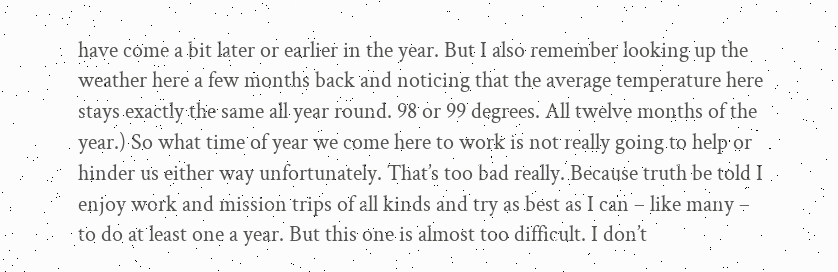have come a bit later or earlier in the year. But I also remember looking up the weather here a few months back and noticing that the average temperature here stays exactly the same all year round. 98 or 99 degrees. All twelve months of the year.) So what time of year we come here to work is not really going to help or hinder us either way unfortunately. That’s too bad really. Because truth be told I enjoy work and mission trips of all kinds and try as best as I can – like many – to do at least one a year. But this one is almost too difficult. I don’t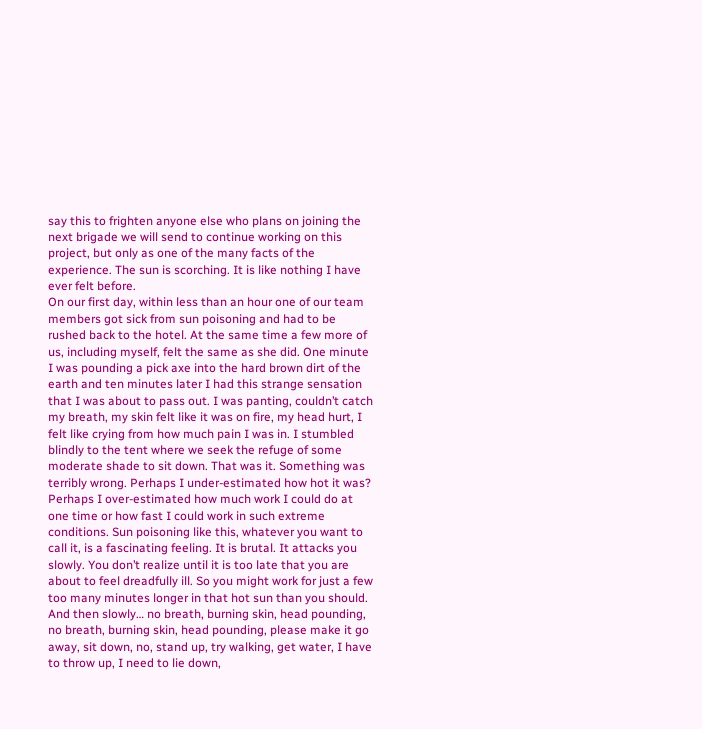say this to frighten anyone else who plans on joining the next brigade we will send to continue working on this project, but only as one of the many facts of the experience. The sun is scorching. It is like nothing I have ever felt before.
On our first day, within less than an hour one of our team members got sick from sun poisoning and had to be rushed back to the hotel. At the same time a few more of us, including myself, felt the same as she did. One minute I was pounding a pick axe into the hard brown dirt of the earth and ten minutes later I had this strange sensation that I was about to pass out. I was panting, couldn’t catch my breath, my skin felt like it was on fire, my head hurt, I felt like crying from how much pain I was in. I stumbled blindly to the tent where we seek the refuge of some moderate shade to sit down. That was it. Something was terribly wrong. Perhaps I under-estimated how hot it was? Perhaps I over-estimated how much work I could do at one time or how fast I could work in such extreme conditions. Sun poisoning like this, whatever you want to call it, is a fascinating feeling. It is brutal. It attacks you slowly. You don’t realize until it is too late that you are about to feel dreadfully ill. So you might work for just a few too many minutes longer in that hot sun than you should. And then slowly… no breath, burning skin, head pounding, no breath, burning skin, head pounding, please make it go away, sit down, no, stand up, try walking, get water, I have to throw up, I need to lie down,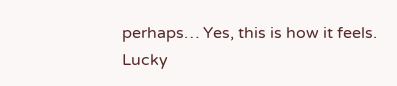perhaps… Yes, this is how it feels.
Lucky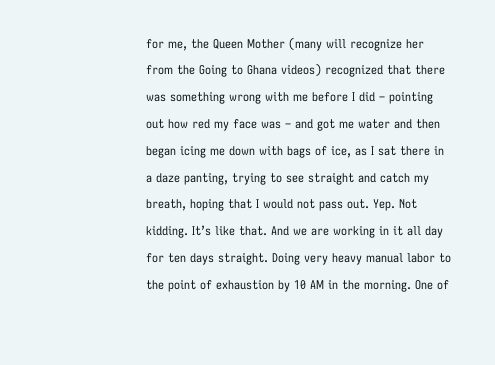for me, the Queen Mother (many will recognize her from the Going to Ghana videos) recognized that there was something wrong with me before I did – pointing out how red my face was – and got me water and then began icing me down with bags of ice, as I sat there in a daze panting, trying to see straight and catch my breath, hoping that I would not pass out. Yep. Not kidding. It’s like that. And we are working in it all day for ten days straight. Doing very heavy manual labor to the point of exhaustion by 10 AM in the morning. One of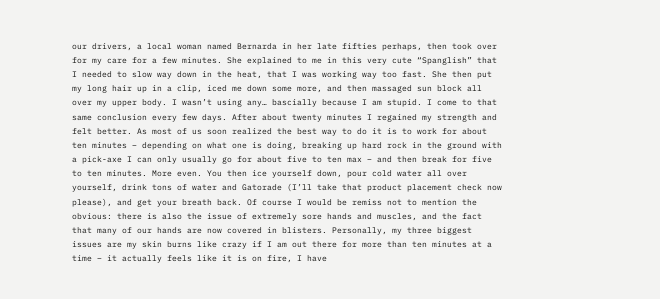our drivers, a local woman named Bernarda in her late fifties perhaps, then took over for my care for a few minutes. She explained to me in this very cute “Spanglish” that I needed to slow way down in the heat, that I was working way too fast. She then put my long hair up in a clip, iced me down some more, and then massaged sun block all over my upper body. I wasn’t using any… bascially because I am stupid. I come to that same conclusion every few days. After about twenty minutes I regained my strength and felt better. As most of us soon realized the best way to do it is to work for about ten minutes – depending on what one is doing, breaking up hard rock in the ground with a pick-axe I can only usually go for about five to ten max – and then break for five to ten minutes. More even. You then ice yourself down, pour cold water all over yourself, drink tons of water and Gatorade (I’ll take that product placement check now please), and get your breath back. Of course I would be remiss not to mention the obvious: there is also the issue of extremely sore hands and muscles, and the fact that many of our hands are now covered in blisters. Personally, my three biggest issues are my skin burns like crazy if I am out there for more than ten minutes at a time – it actually feels like it is on fire, I have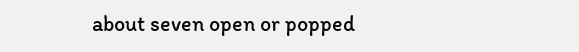about seven open or popped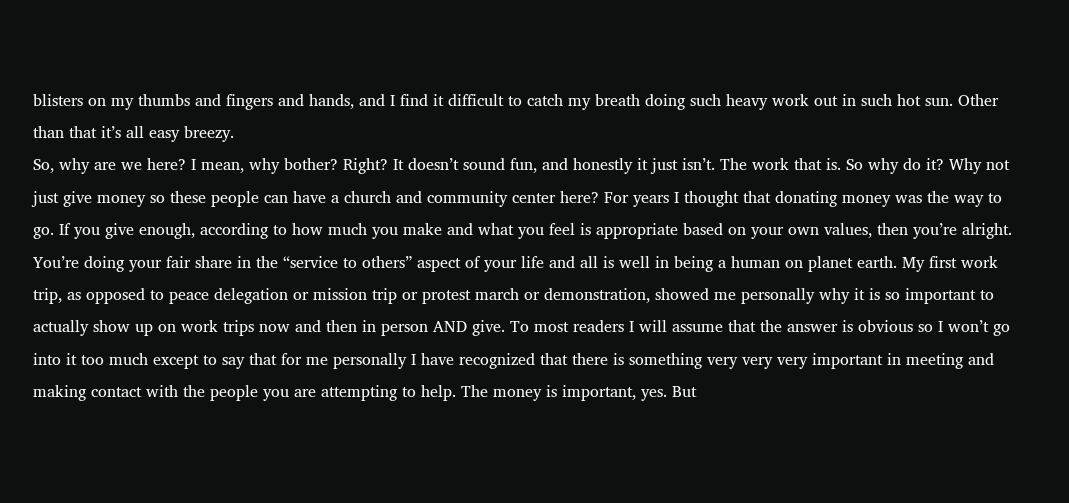blisters on my thumbs and fingers and hands, and I find it difficult to catch my breath doing such heavy work out in such hot sun. Other than that it’s all easy breezy.
So, why are we here? I mean, why bother? Right? It doesn’t sound fun, and honestly it just isn’t. The work that is. So why do it? Why not just give money so these people can have a church and community center here? For years I thought that donating money was the way to go. If you give enough, according to how much you make and what you feel is appropriate based on your own values, then you’re alright. You’re doing your fair share in the “service to others” aspect of your life and all is well in being a human on planet earth. My first work trip, as opposed to peace delegation or mission trip or protest march or demonstration, showed me personally why it is so important to actually show up on work trips now and then in person AND give. To most readers I will assume that the answer is obvious so I won’t go into it too much except to say that for me personally I have recognized that there is something very very very important in meeting and making contact with the people you are attempting to help. The money is important, yes. But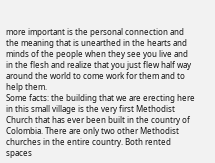more important is the personal connection and the meaning that is unearthed in the hearts and minds of the people when they see you live and in the flesh and realize that you just flew half way around the world to come work for them and to help them.
Some facts: the building that we are erecting here in this small village is the very first Methodist Church that has ever been built in the country of Colombia. There are only two other Methodist churches in the entire country. Both rented spaces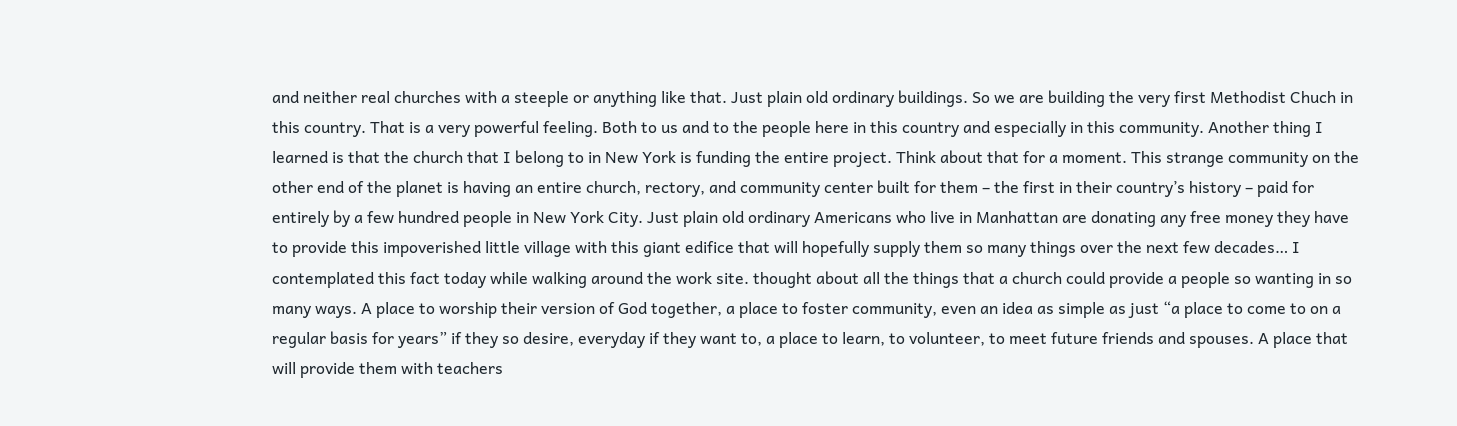and neither real churches with a steeple or anything like that. Just plain old ordinary buildings. So we are building the very first Methodist Chuch in this country. That is a very powerful feeling. Both to us and to the people here in this country and especially in this community. Another thing I learned is that the church that I belong to in New York is funding the entire project. Think about that for a moment. This strange community on the other end of the planet is having an entire church, rectory, and community center built for them – the first in their country’s history – paid for entirely by a few hundred people in New York City. Just plain old ordinary Americans who live in Manhattan are donating any free money they have to provide this impoverished little village with this giant edifice that will hopefully supply them so many things over the next few decades… I contemplated this fact today while walking around the work site. thought about all the things that a church could provide a people so wanting in so many ways. A place to worship their version of God together, a place to foster community, even an idea as simple as just “a place to come to on a regular basis for years” if they so desire, everyday if they want to, a place to learn, to volunteer, to meet future friends and spouses. A place that will provide them with teachers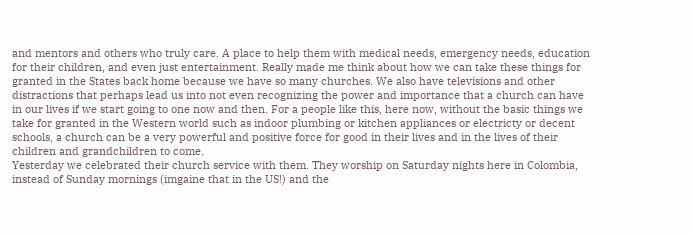and mentors and others who truly care. A place to help them with medical needs, emergency needs, education for their children, and even just entertainment. Really made me think about how we can take these things for granted in the States back home because we have so many churches. We also have televisions and other distractions that perhaps lead us into not even recognizing the power and importance that a church can have in our lives if we start going to one now and then. For a people like this, here now, without the basic things we take for granted in the Western world such as indoor plumbing or kitchen appliances or electricty or decent schools, a church can be a very powerful and positive force for good in their lives and in the lives of their children and grandchildren to come.
Yesterday we celebrated their church service with them. They worship on Saturday nights here in Colombia, instead of Sunday mornings (imgaine that in the US!) and the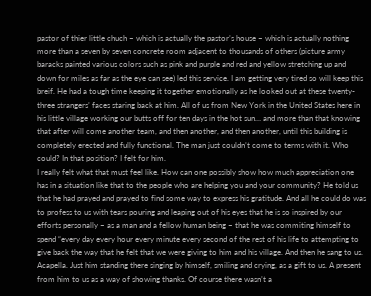pastor of thier little chuch – which is actually the pastor’s house – which is actually nothing more than a seven by seven concrete room adjacent to thousands of others (picture army baracks painted various colors such as pink and purple and red and yellow stretching up and down for miles as far as the eye can see) led this service. I am getting very tired so will keep this breif. He had a tough time keeping it together emotionally as he looked out at these twenty-three strangers’ faces staring back at him. All of us from New York in the United States here in his little village working our butts off for ten days in the hot sun… and more than that knowing that after will come another team, and then another, and then another, until this building is completely erected and fully functional. The man just couldn’t come to terms with it. Who could? In that position? I felt for him.
I really felt what that must feel like. How can one possibly show how much appreciation one has in a situation like that to the people who are helping you and your community? He told us that he had prayed and prayed to find some way to express his gratitude. And all he could do was to profess to us with tears pouring and leaping out of his eyes that he is so inspired by our efforts personally – as a man and a fellow human being – that he was commiting himself to spend “every day every hour every minute every second of the rest of his life to attempting to give back the way that he felt that we were giving to him and his village. And then he sang to us. Acapella. Just him standing there singing by himself, smiling and crying, as a gift to us. A present from him to us as a way of showing thanks. Of course there wasn’t a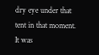dry eye under that tent in that moment. It was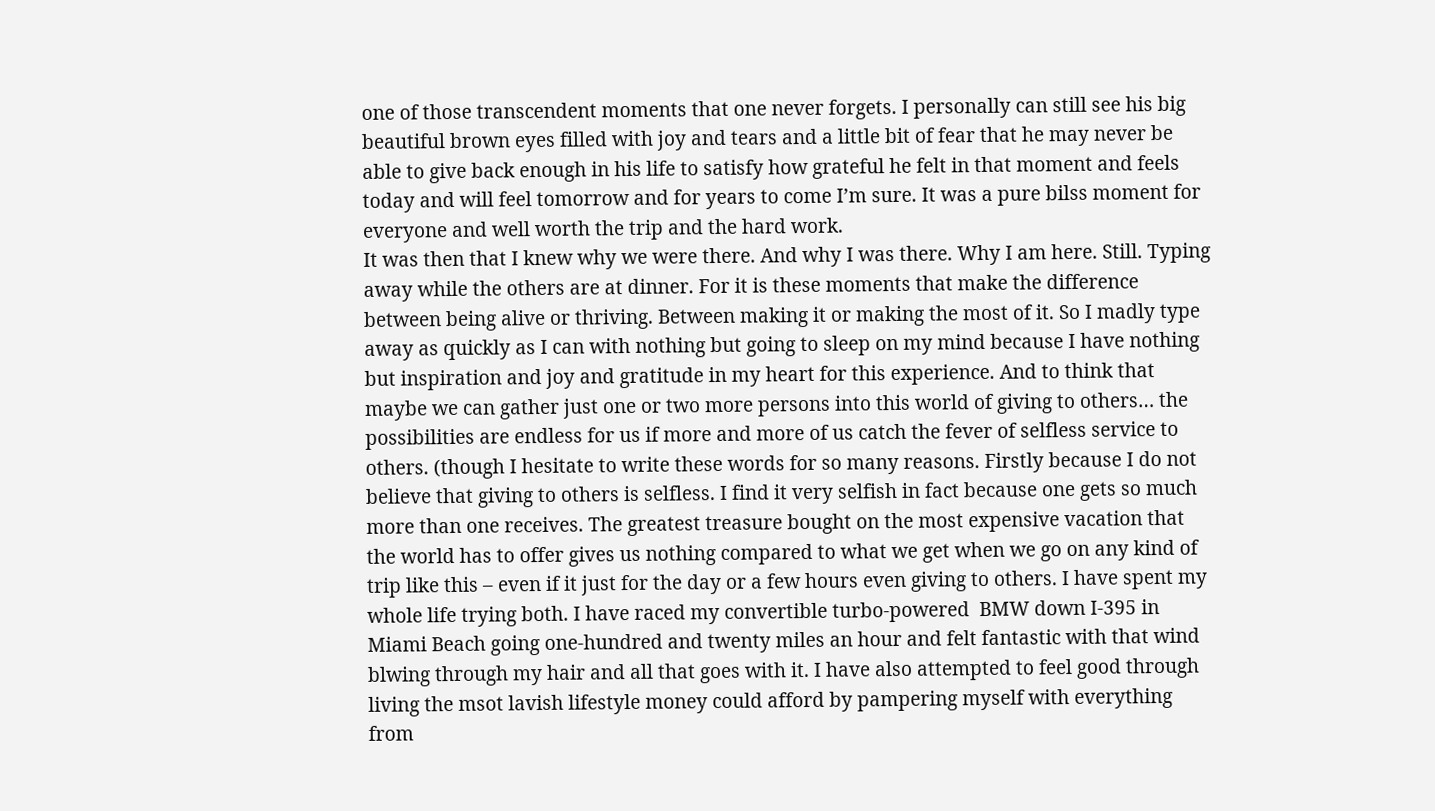one of those transcendent moments that one never forgets. I personally can still see his big beautiful brown eyes filled with joy and tears and a little bit of fear that he may never be able to give back enough in his life to satisfy how grateful he felt in that moment and feels today and will feel tomorrow and for years to come I’m sure. It was a pure bilss moment for everyone and well worth the trip and the hard work.
It was then that I knew why we were there. And why I was there. Why I am here. Still. Typing away while the others are at dinner. For it is these moments that make the difference between being alive or thriving. Between making it or making the most of it. So I madly type away as quickly as I can with nothing but going to sleep on my mind because I have nothing but inspiration and joy and gratitude in my heart for this experience. And to think that maybe we can gather just one or two more persons into this world of giving to others… the possibilities are endless for us if more and more of us catch the fever of selfless service to others. (though I hesitate to write these words for so many reasons. Firstly because I do not believe that giving to others is selfless. I find it very selfish in fact because one gets so much more than one receives. The greatest treasure bought on the most expensive vacation that the world has to offer gives us nothing compared to what we get when we go on any kind of trip like this – even if it just for the day or a few hours even giving to others. I have spent my whole life trying both. I have raced my convertible turbo-powered  BMW down I-395 in Miami Beach going one-hundred and twenty miles an hour and felt fantastic with that wind blwing through my hair and all that goes with it. I have also attempted to feel good through living the msot lavish lifestyle money could afford by pampering myself with everything from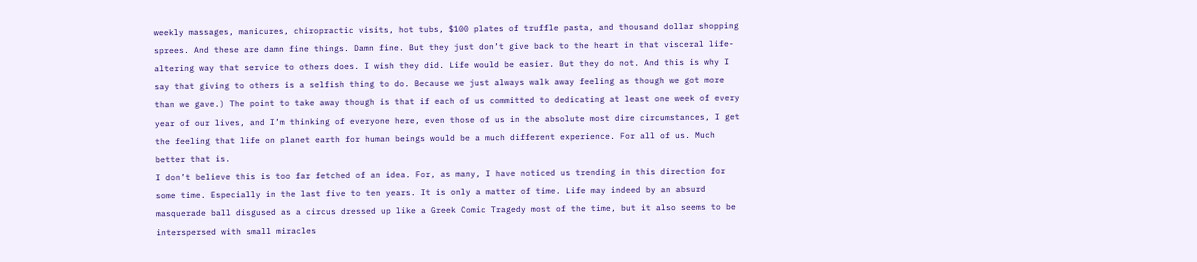weekly massages, manicures, chiropractic visits, hot tubs, $100 plates of truffle pasta, and thousand dollar shopping sprees. And these are damn fine things. Damn fine. But they just don’t give back to the heart in that visceral life-altering way that service to others does. I wish they did. Life would be easier. But they do not. And this is why I say that giving to others is a selfish thing to do. Because we just always walk away feeling as though we got more than we gave.) The point to take away though is that if each of us committed to dedicating at least one week of every year of our lives, and I’m thinking of everyone here, even those of us in the absolute most dire circumstances, I get the feeling that life on planet earth for human beings would be a much different experience. For all of us. Much better that is.
I don’t believe this is too far fetched of an idea. For, as many, I have noticed us trending in this direction for some time. Especially in the last five to ten years. It is only a matter of time. Life may indeed by an absurd masquerade ball disgused as a circus dressed up like a Greek Comic Tragedy most of the time, but it also seems to be interspersed with small miracles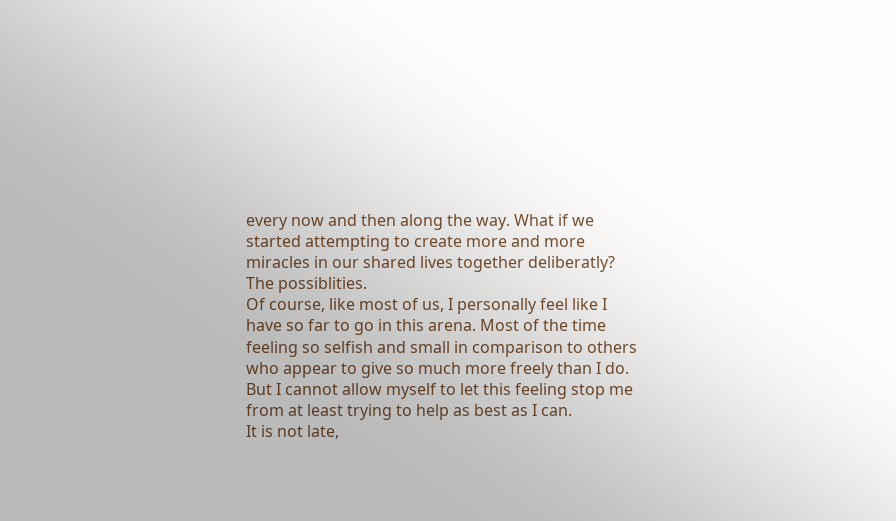every now and then along the way. What if we started attempting to create more and more miracles in our shared lives together deliberatly? The possiblities.
Of course, like most of us, I personally feel like I have so far to go in this arena. Most of the time feeling so selfish and small in comparison to others who appear to give so much more freely than I do. But I cannot allow myself to let this feeling stop me from at least trying to help as best as I can.
It is not late,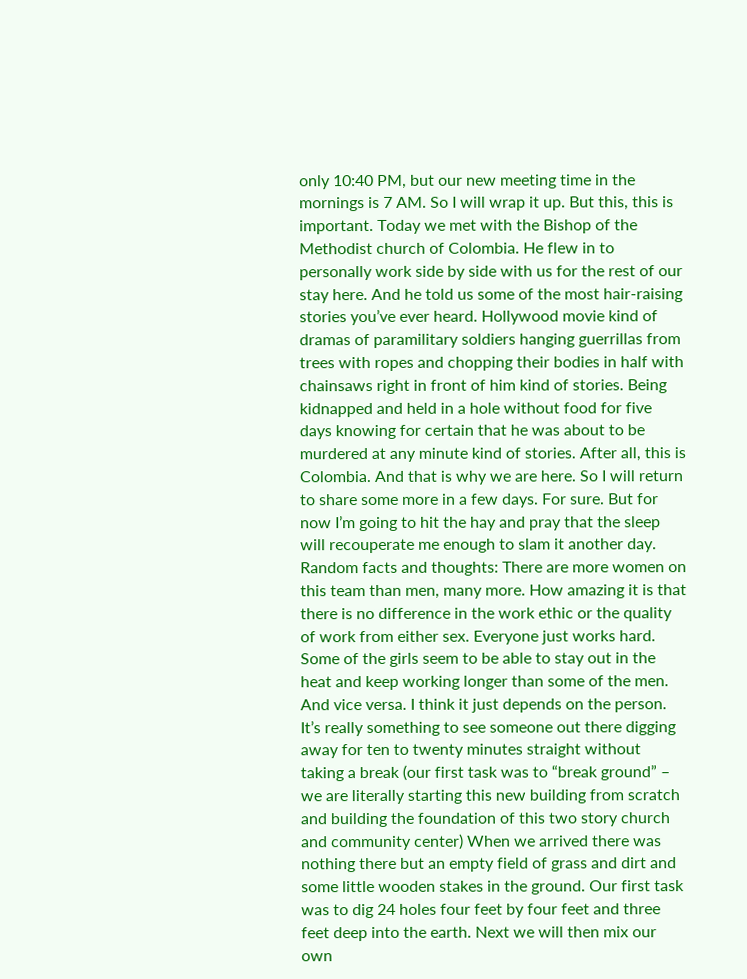only 10:40 PM, but our new meeting time in the mornings is 7 AM. So I will wrap it up. But this, this is important. Today we met with the Bishop of the Methodist church of Colombia. He flew in to personally work side by side with us for the rest of our stay here. And he told us some of the most hair-raising stories you’ve ever heard. Hollywood movie kind of dramas of paramilitary soldiers hanging guerrillas from trees with ropes and chopping their bodies in half with chainsaws right in front of him kind of stories. Being kidnapped and held in a hole without food for five days knowing for certain that he was about to be murdered at any minute kind of stories. After all, this is Colombia. And that is why we are here. So I will return to share some more in a few days. For sure. But for now I’m going to hit the hay and pray that the sleep will recouperate me enough to slam it another day.
Random facts and thoughts: There are more women on this team than men, many more. How amazing it is that there is no difference in the work ethic or the quality of work from either sex. Everyone just works hard. Some of the girls seem to be able to stay out in the heat and keep working longer than some of the men. And vice versa. I think it just depends on the person. It’s really something to see someone out there digging away for ten to twenty minutes straight without taking a break (our first task was to “break ground” – we are literally starting this new building from scratch and building the foundation of this two story church and community center) When we arrived there was nothing there but an empty field of grass and dirt and some little wooden stakes in the ground. Our first task was to dig 24 holes four feet by four feet and three feet deep into the earth. Next we will then mix our own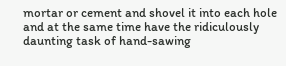mortar or cement and shovel it into each hole and at the same time have the ridiculously daunting task of hand-sawing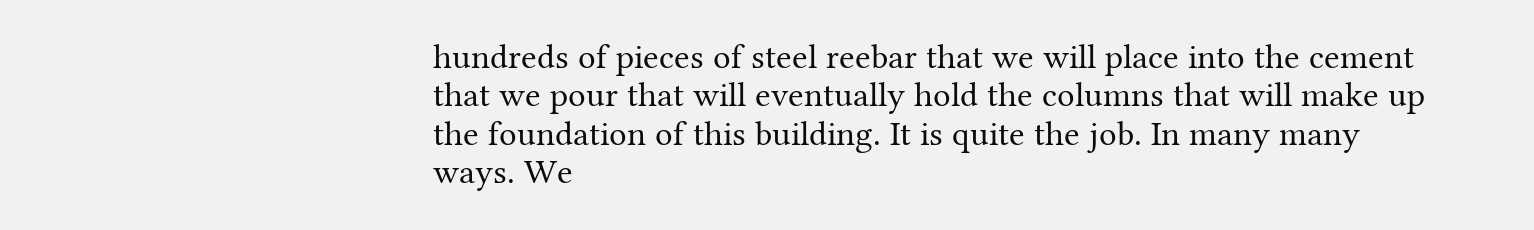hundreds of pieces of steel reebar that we will place into the cement that we pour that will eventually hold the columns that will make up the foundation of this building. It is quite the job. In many many ways. We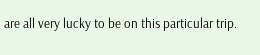are all very lucky to be on this particular trip.